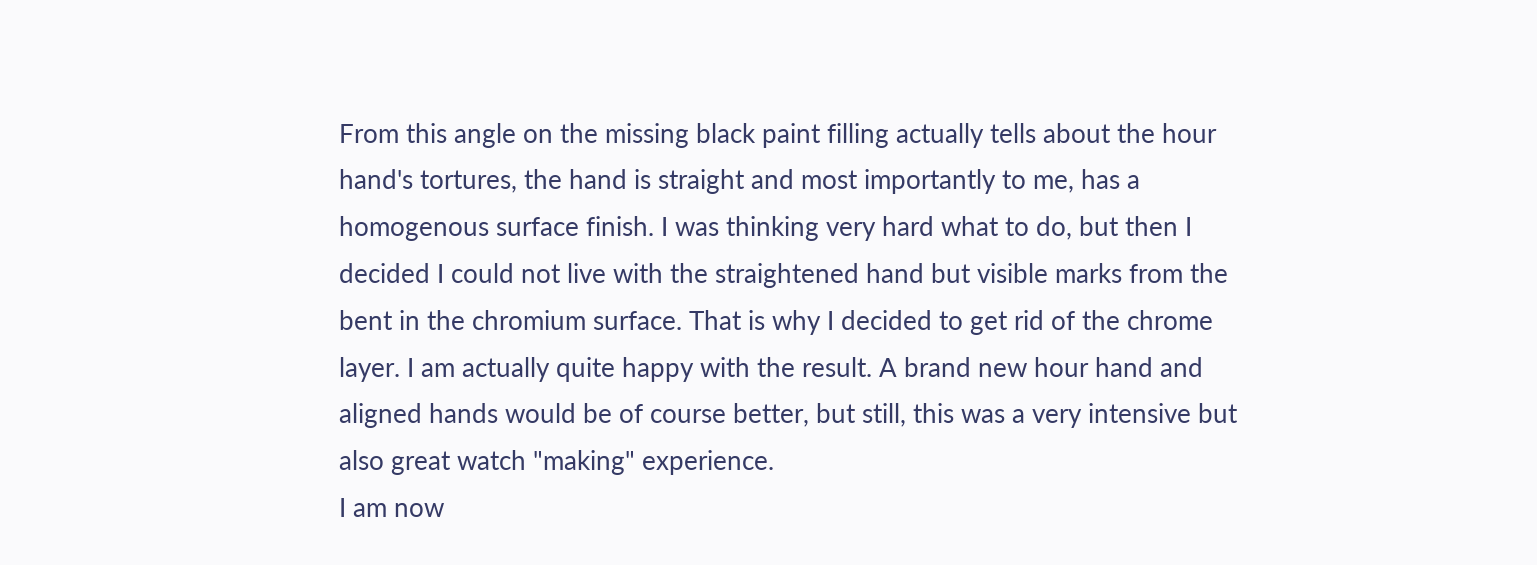From this angle on the missing black paint filling actually tells about the hour hand's tortures, the hand is straight and most importantly to me, has a homogenous surface finish. I was thinking very hard what to do, but then I decided I could not live with the straightened hand but visible marks from the bent in the chromium surface. That is why I decided to get rid of the chrome layer. I am actually quite happy with the result. A brand new hour hand and aligned hands would be of course better, but still, this was a very intensive but also great watch "making" experience.
I am now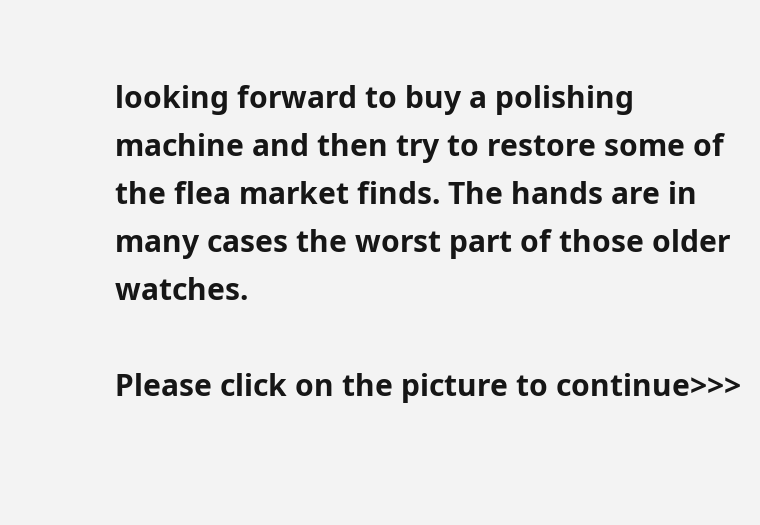looking forward to buy a polishing machine and then try to restore some of the flea market finds. The hands are in many cases the worst part of those older watches.

Please click on the picture to continue>>>